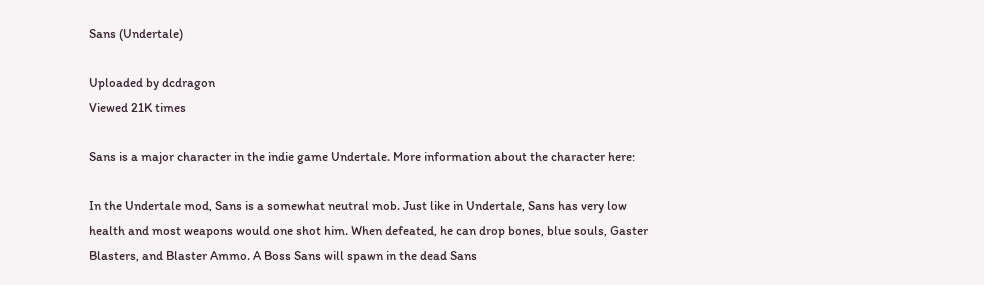Sans (Undertale)

Uploaded by dcdragon
Viewed 21K times

Sans is a major character in the indie game Undertale. More information about the character here:

In the Undertale mod, Sans is a somewhat neutral mob. Just like in Undertale, Sans has very low health and most weapons would one shot him. When defeated, he can drop bones, blue souls, Gaster Blasters, and Blaster Ammo. A Boss Sans will spawn in the dead Sans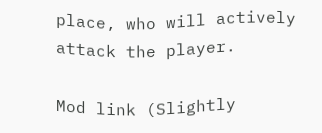place, who will actively attack the player.

Mod link (Slightly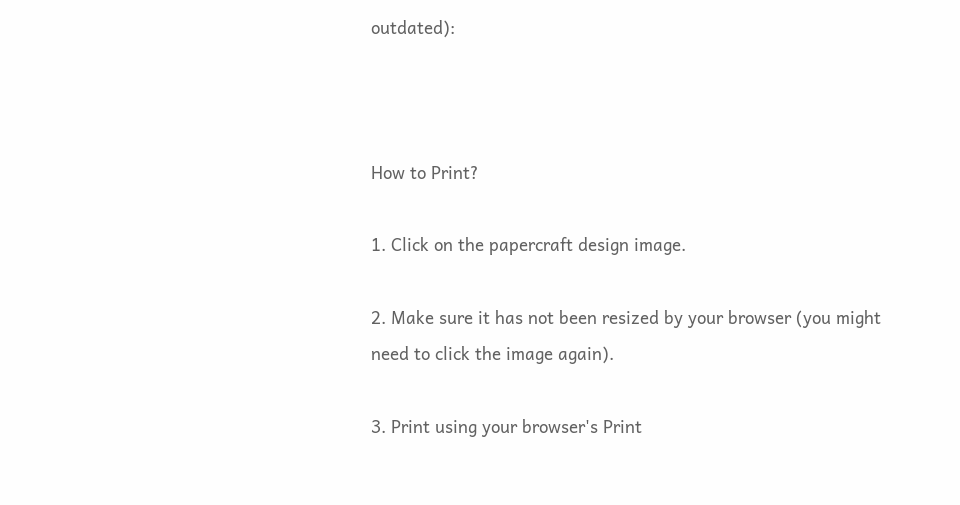outdated):



How to Print?

1. Click on the papercraft design image.

2. Make sure it has not been resized by your browser (you might need to click the image again).

3. Print using your browser's Print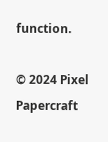function.

© 2024 Pixel Papercraft